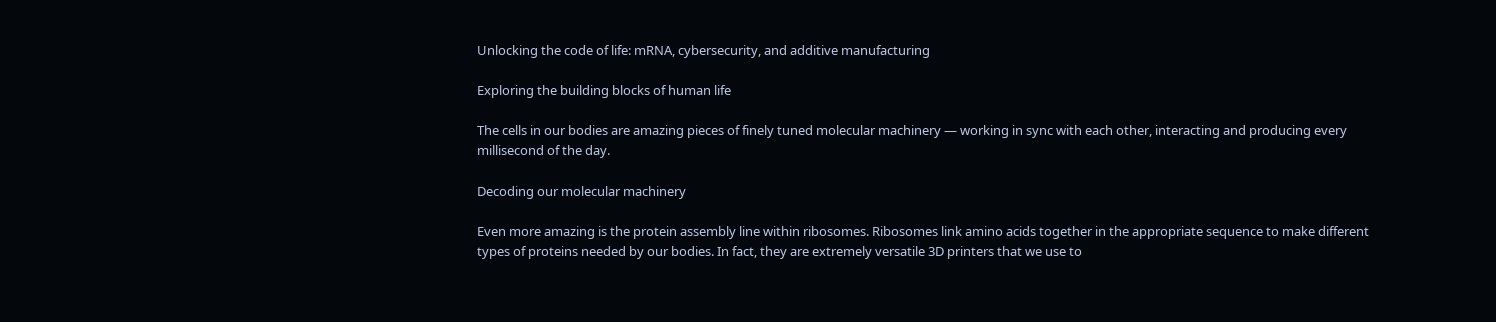Unlocking the code of life: mRNA, cybersecurity, and additive manufacturing

Exploring the building blocks of human life

The cells in our bodies are amazing pieces of finely tuned molecular machinery — working in sync with each other, interacting and producing every millisecond of the day.

Decoding our molecular machinery

Even more amazing is the protein assembly line within ribosomes. Ribosomes link amino acids together in the appropriate sequence to make different types of proteins needed by our bodies. In fact, they are extremely versatile 3D printers that we use to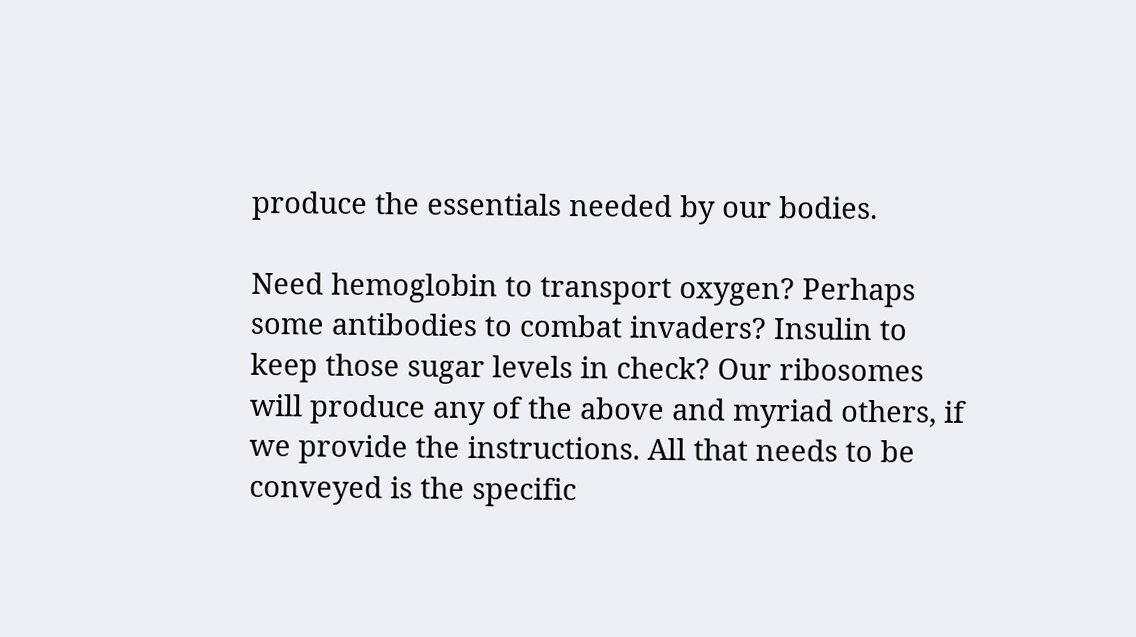produce the essentials needed by our bodies.

Need hemoglobin to transport oxygen? Perhaps some antibodies to combat invaders? Insulin to keep those sugar levels in check? Our ribosomes will produce any of the above and myriad others, if we provide the instructions. All that needs to be conveyed is the specific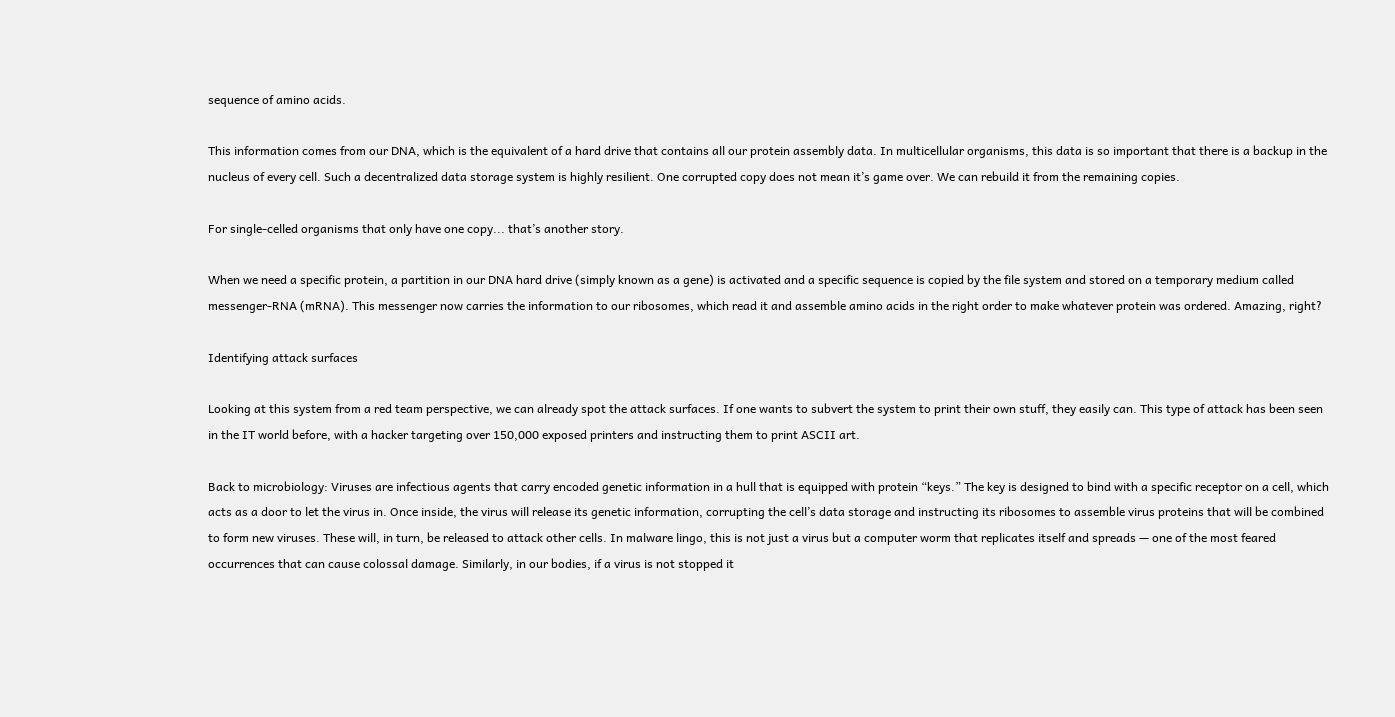sequence of amino acids.

This information comes from our DNA, which is the equivalent of a hard drive that contains all our protein assembly data. In multicellular organisms, this data is so important that there is a backup in the nucleus of every cell. Such a decentralized data storage system is highly resilient. One corrupted copy does not mean it’s game over. We can rebuild it from the remaining copies.

For single-celled organisms that only have one copy... that’s another story.

When we need a specific protein, a partition in our DNA hard drive (simply known as a gene) is activated and a specific sequence is copied by the file system and stored on a temporary medium called messenger-RNA (mRNA). This messenger now carries the information to our ribosomes, which read it and assemble amino acids in the right order to make whatever protein was ordered. Amazing, right?

Identifying attack surfaces

Looking at this system from a red team perspective, we can already spot the attack surfaces. If one wants to subvert the system to print their own stuff, they easily can. This type of attack has been seen in the IT world before, with a hacker targeting over 150,000 exposed printers and instructing them to print ASCII art.

Back to microbiology: Viruses are infectious agents that carry encoded genetic information in a hull that is equipped with protein “keys.” The key is designed to bind with a specific receptor on a cell, which acts as a door to let the virus in. Once inside, the virus will release its genetic information, corrupting the cell’s data storage and instructing its ribosomes to assemble virus proteins that will be combined to form new viruses. These will, in turn, be released to attack other cells. In malware lingo, this is not just a virus but a computer worm that replicates itself and spreads — one of the most feared occurrences that can cause colossal damage. Similarly, in our bodies, if a virus is not stopped it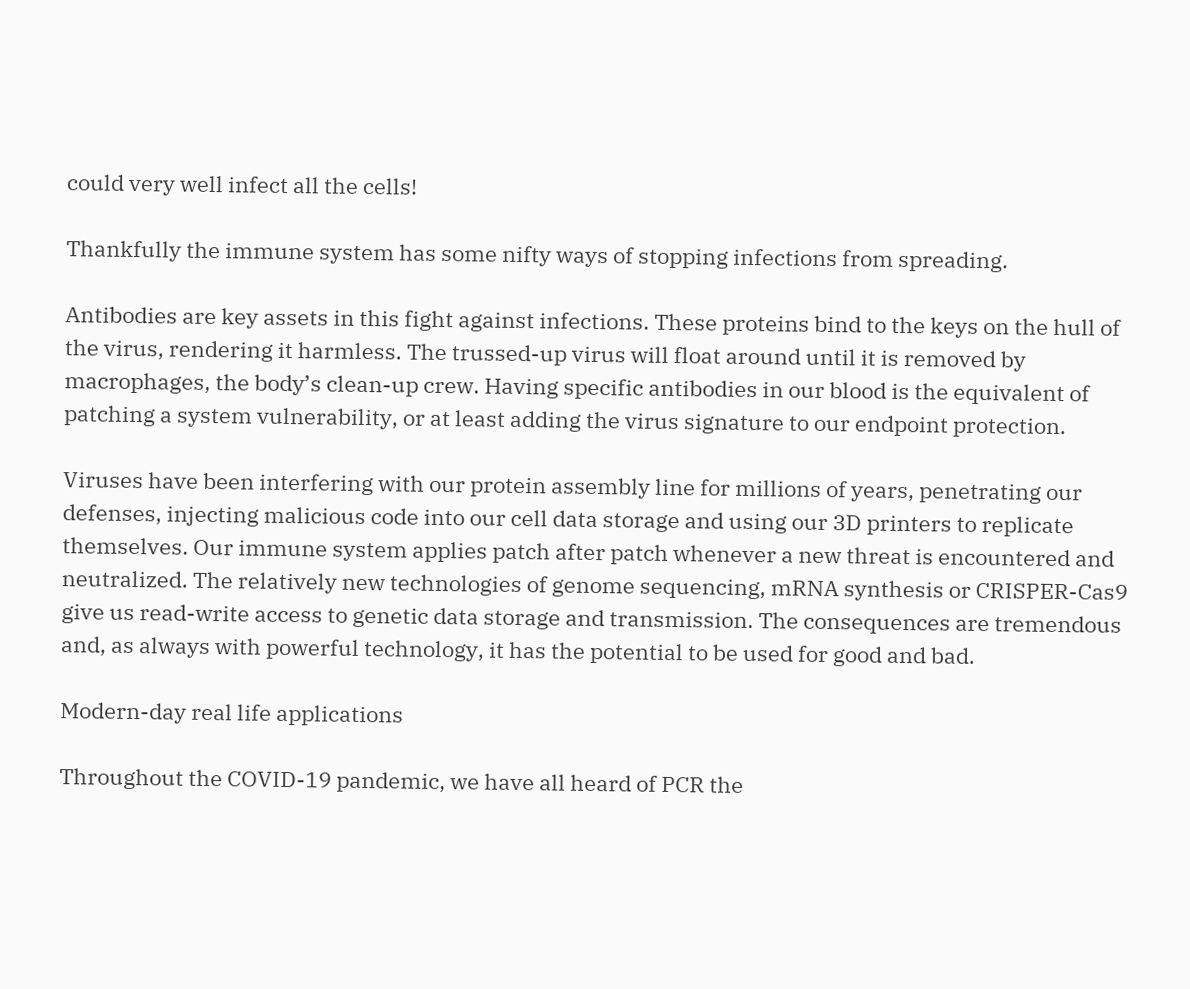could very well infect all the cells!

Thankfully the immune system has some nifty ways of stopping infections from spreading.

Antibodies are key assets in this fight against infections. These proteins bind to the keys on the hull of the virus, rendering it harmless. The trussed-up virus will float around until it is removed by macrophages, the body’s clean-up crew. Having specific antibodies in our blood is the equivalent of patching a system vulnerability, or at least adding the virus signature to our endpoint protection.

Viruses have been interfering with our protein assembly line for millions of years, penetrating our defenses, injecting malicious code into our cell data storage and using our 3D printers to replicate themselves. Our immune system applies patch after patch whenever a new threat is encountered and neutralized. The relatively new technologies of genome sequencing, mRNA synthesis or CRISPER-Cas9 give us read-write access to genetic data storage and transmission. The consequences are tremendous and, as always with powerful technology, it has the potential to be used for good and bad.

Modern-day real life applications

Throughout the COVID-19 pandemic, we have all heard of PCR the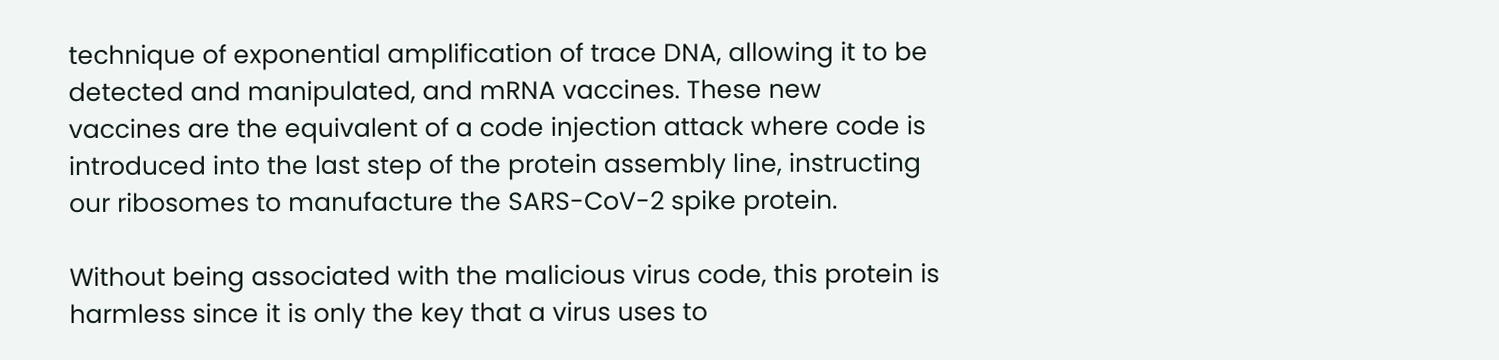technique of exponential amplification of trace DNA, allowing it to be detected and manipulated, and mRNA vaccines. These new vaccines are the equivalent of a code injection attack where code is introduced into the last step of the protein assembly line, instructing our ribosomes to manufacture the SARS-CoV-2 spike protein.

Without being associated with the malicious virus code, this protein is harmless since it is only the key that a virus uses to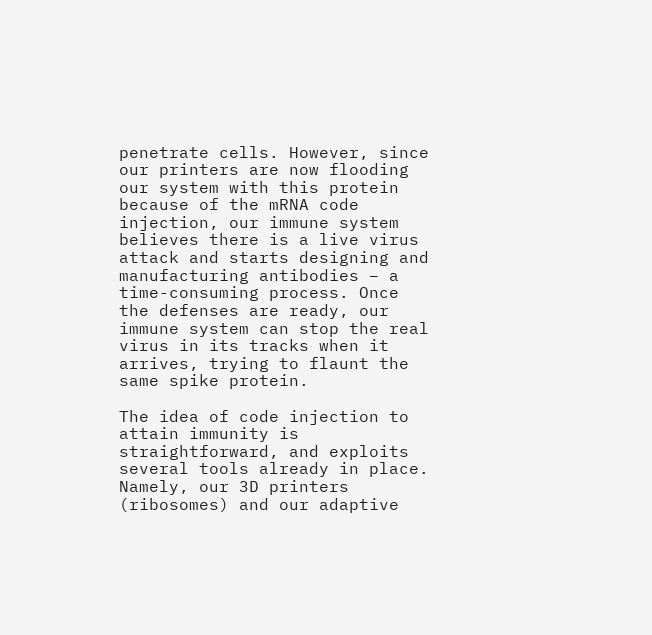penetrate cells. However, since our printers are now flooding our system with this protein because of the mRNA code injection, our immune system believes there is a live virus attack and starts designing and manufacturing antibodies – a time-consuming process. Once the defenses are ready, our immune system can stop the real virus in its tracks when it arrives, trying to flaunt the same spike protein.

The idea of code injection to attain immunity is straightforward, and exploits several tools already in place. Namely, our 3D printers (ribosomes) and our adaptive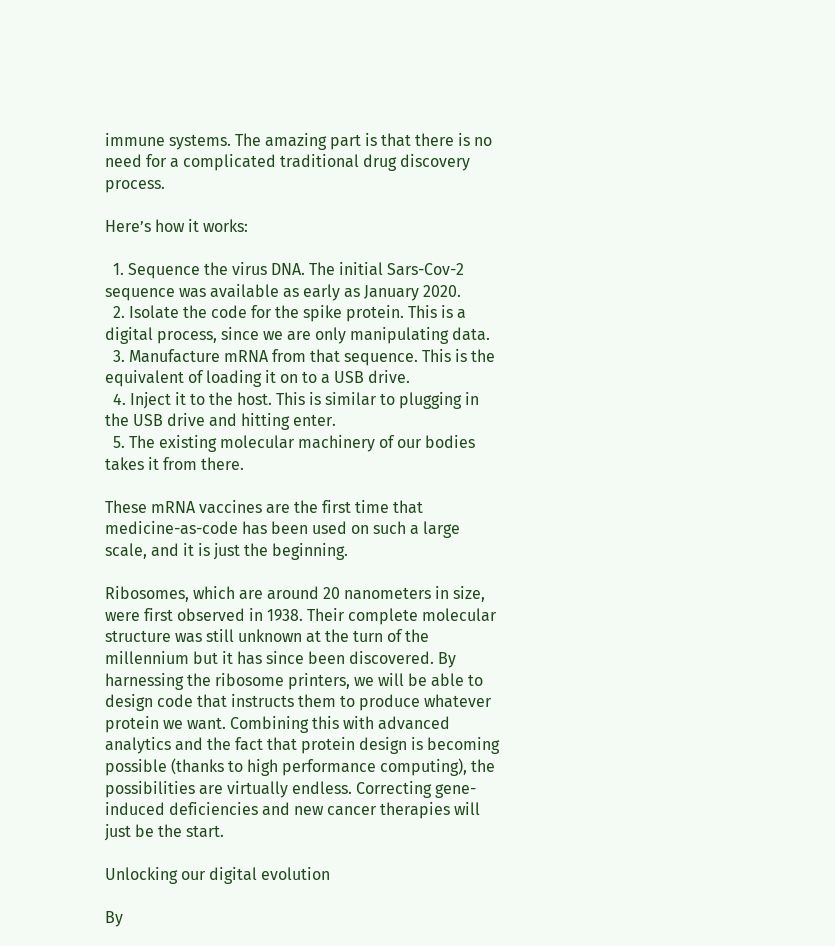immune systems. The amazing part is that there is no need for a complicated traditional drug discovery process.

Here’s how it works:

  1. Sequence the virus DNA. The initial Sars-Cov-2 sequence was available as early as January 2020.
  2. Isolate the code for the spike protein. This is a digital process, since we are only manipulating data.
  3. Manufacture mRNA from that sequence. This is the equivalent of loading it on to a USB drive.
  4. Inject it to the host. This is similar to plugging in the USB drive and hitting enter.
  5. The existing molecular machinery of our bodies takes it from there.

These mRNA vaccines are the first time that medicine-as-code has been used on such a large scale, and it is just the beginning.

Ribosomes, which are around 20 nanometers in size, were first observed in 1938. Their complete molecular structure was still unknown at the turn of the millennium but it has since been discovered. By harnessing the ribosome printers, we will be able to design code that instructs them to produce whatever protein we want. Combining this with advanced analytics and the fact that protein design is becoming possible (thanks to high performance computing), the possibilities are virtually endless. Correcting gene-induced deficiencies and new cancer therapies will just be the start.

Unlocking our digital evolution

By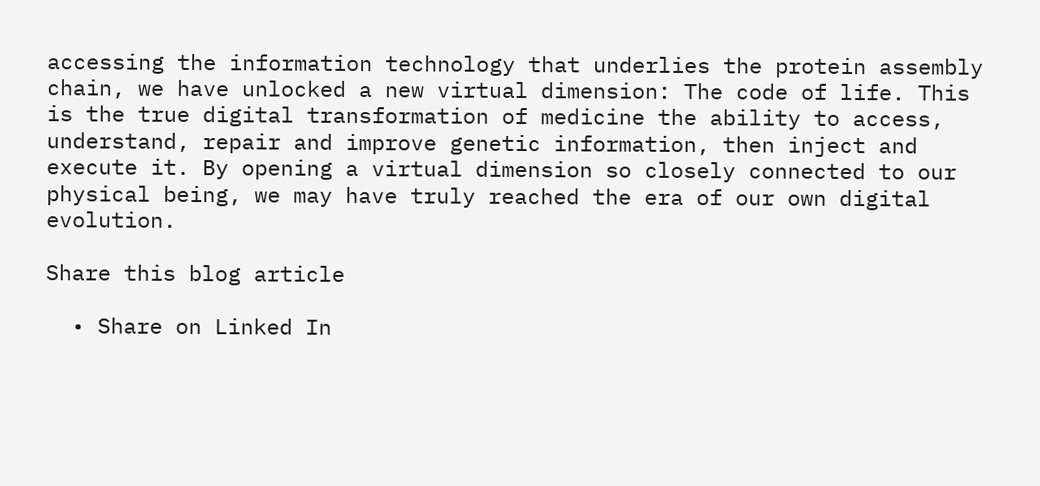accessing the information technology that underlies the protein assembly chain, we have unlocked a new virtual dimension: The code of life. This is the true digital transformation of medicine the ability to access, understand, repair and improve genetic information, then inject and execute it. By opening a virtual dimension so closely connected to our physical being, we may have truly reached the era of our own digital evolution.

Share this blog article

  • Share on Linked In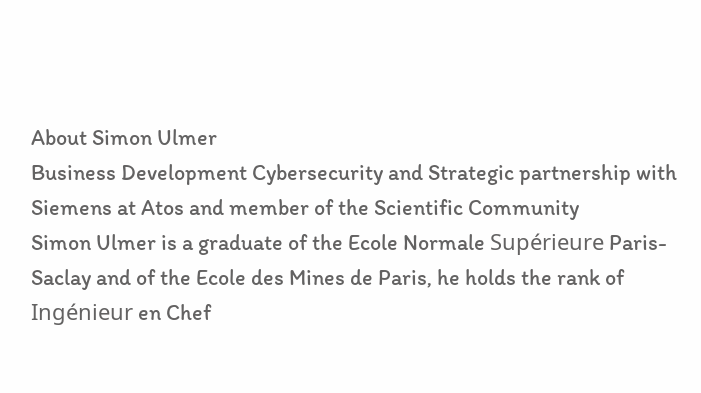About Simon Ulmer
Business Development Cybersecurity and Strategic partnership with Siemens at Atos and member of the Scientific Community
Simon Ulmer is a graduate of the Ecole Normale Supérieure Paris-Saclay and of the Ecole des Mines de Paris, he holds the rank of Ingénieur en Chef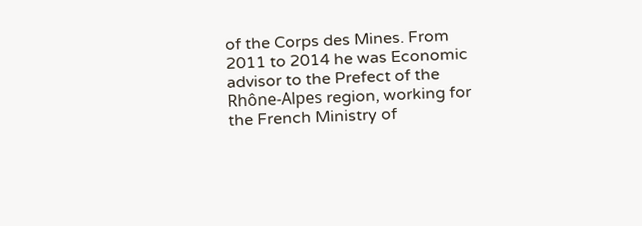of the Corps des Mines. From 2011 to 2014 he was Economic advisor to the Prefect of the Rhône-Alpes region, working for the French Ministry of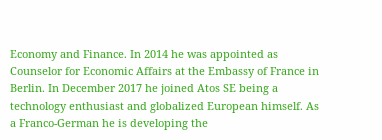Economy and Finance. In 2014 he was appointed as Counselor for Economic Affairs at the Embassy of France in Berlin. In December 2017 he joined Atos SE being a technology enthusiast and globalized European himself. As a Franco-German he is developing the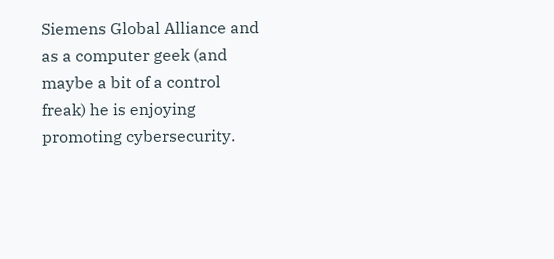Siemens Global Alliance and as a computer geek (and maybe a bit of a control freak) he is enjoying promoting cybersecurity.